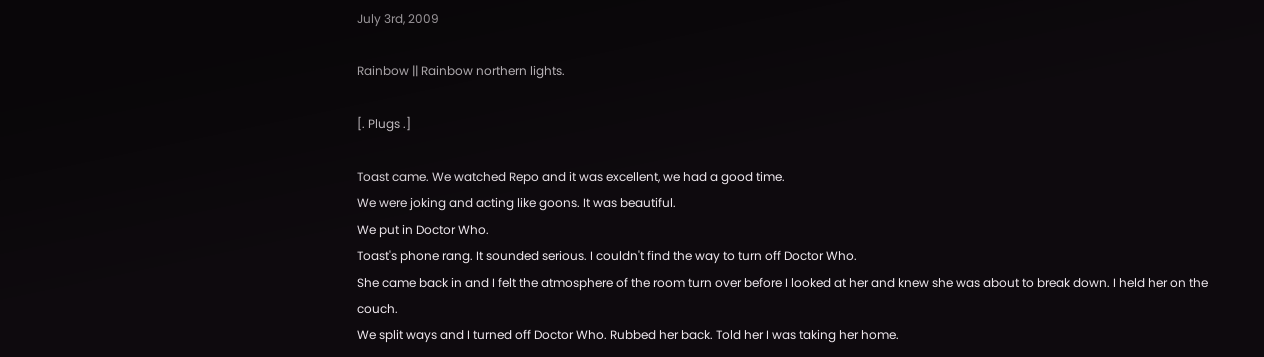July 3rd, 2009

Rainbow || Rainbow northern lights.

[. Plugs .]

Toast came. We watched Repo and it was excellent, we had a good time.
We were joking and acting like goons. It was beautiful.
We put in Doctor Who.
Toast's phone rang. It sounded serious. I couldn't find the way to turn off Doctor Who.
She came back in and I felt the atmosphere of the room turn over before I looked at her and knew she was about to break down. I held her on the couch.
We split ways and I turned off Doctor Who. Rubbed her back. Told her I was taking her home.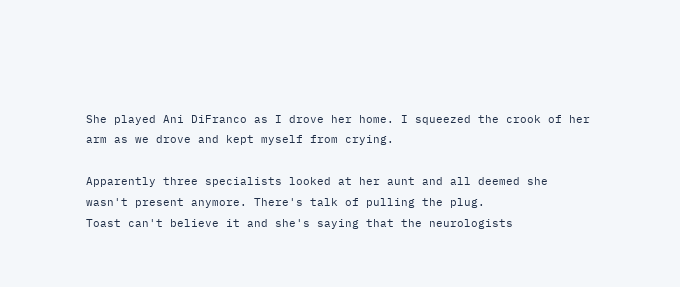She played Ani DiFranco as I drove her home. I squeezed the crook of her arm as we drove and kept myself from crying.

Apparently three specialists looked at her aunt and all deemed she wasn't present anymore. There's talk of pulling the plug.
Toast can't believe it and she's saying that the neurologists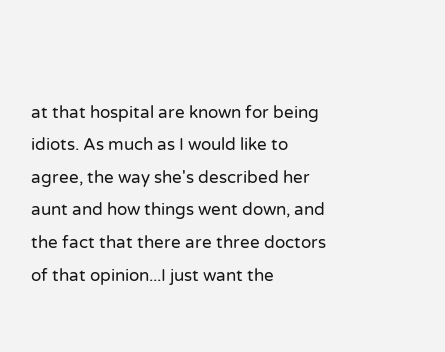at that hospital are known for being idiots. As much as I would like to agree, the way she's described her aunt and how things went down, and the fact that there are three doctors of that opinion...I just want the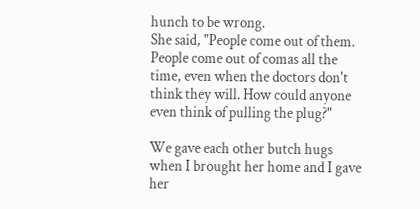hunch to be wrong.
She said, "People come out of them. People come out of comas all the time, even when the doctors don't think they will. How could anyone even think of pulling the plug?"

We gave each other butch hugs when I brought her home and I gave her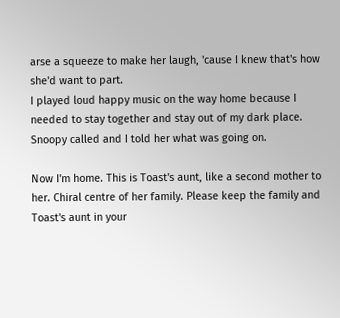arse a squeeze to make her laugh, 'cause I knew that's how she'd want to part.
I played loud happy music on the way home because I needed to stay together and stay out of my dark place. Snoopy called and I told her what was going on.

Now I'm home. This is Toast's aunt, like a second mother to her. Chiral centre of her family. Please keep the family and Toast's aunt in your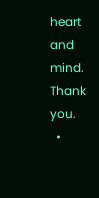heart and mind. Thank you.
  •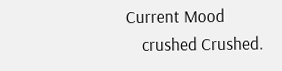Current Mood
    crushed Crushed.